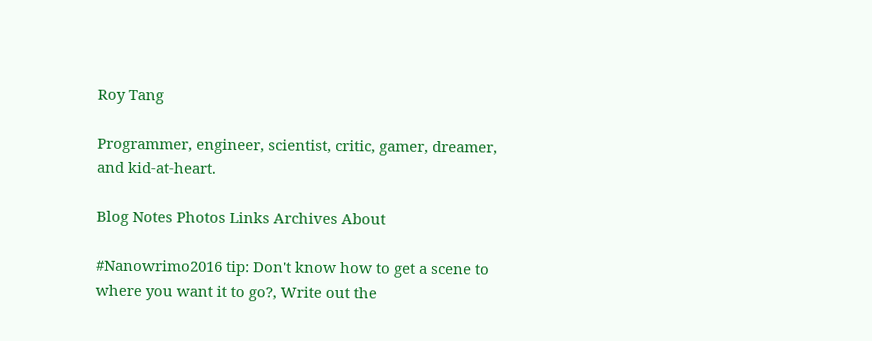Roy Tang

Programmer, engineer, scientist, critic, gamer, dreamer, and kid-at-heart.

Blog Notes Photos Links Archives About

#Nanowrimo2016 tip: Don't know how to get a scene to where you want it to go?, Write out the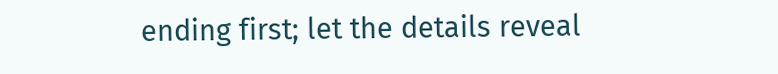ending first; let the details reveal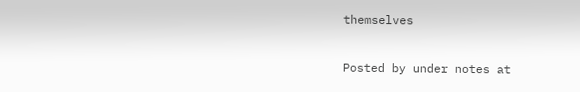themselves

Posted by under notes at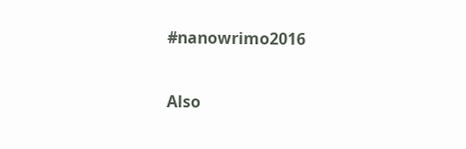#nanowrimo2016

Also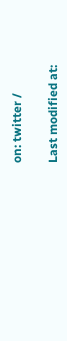on: twitter /

Last modified at: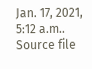Jan. 17, 2021, 5:12 a.m.. Source file